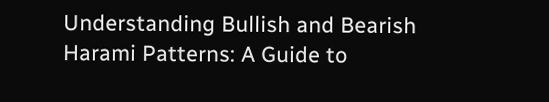Understanding Bullish and Bearish Harami Patterns: A Guide to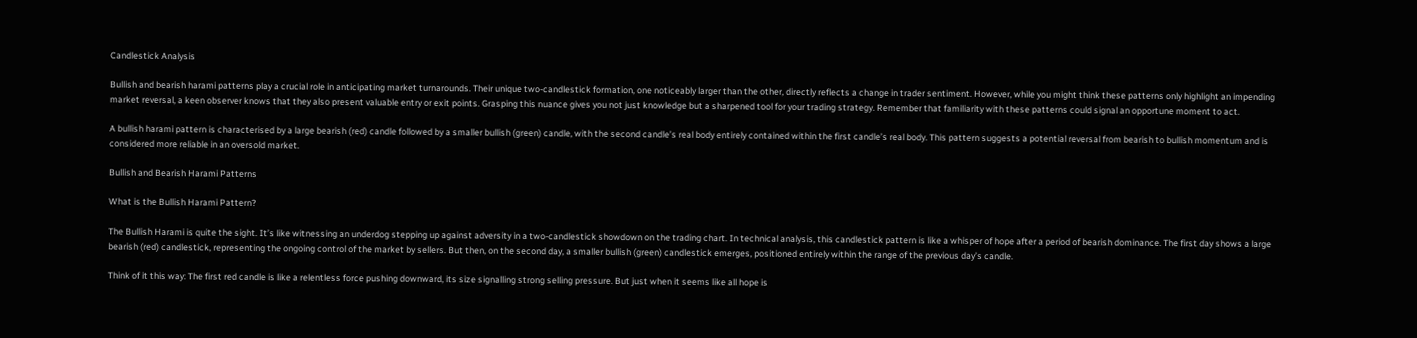Candlestick Analysis

Bullish and bearish harami patterns play a crucial role in anticipating market turnarounds. Their unique two-candlestick formation, one noticeably larger than the other, directly reflects a change in trader sentiment. However, while you might think these patterns only highlight an impending market reversal, a keen observer knows that they also present valuable entry or exit points. Grasping this nuance gives you not just knowledge but a sharpened tool for your trading strategy. Remember that familiarity with these patterns could signal an opportune moment to act.

A bullish harami pattern is characterised by a large bearish (red) candle followed by a smaller bullish (green) candle, with the second candle’s real body entirely contained within the first candle’s real body. This pattern suggests a potential reversal from bearish to bullish momentum and is considered more reliable in an oversold market.

Bullish and Bearish Harami Patterns

What is the Bullish Harami Pattern?

The Bullish Harami is quite the sight. It’s like witnessing an underdog stepping up against adversity in a two-candlestick showdown on the trading chart. In technical analysis, this candlestick pattern is like a whisper of hope after a period of bearish dominance. The first day shows a large bearish (red) candlestick, representing the ongoing control of the market by sellers. But then, on the second day, a smaller bullish (green) candlestick emerges, positioned entirely within the range of the previous day’s candle.

Think of it this way: The first red candle is like a relentless force pushing downward, its size signalling strong selling pressure. But just when it seems like all hope is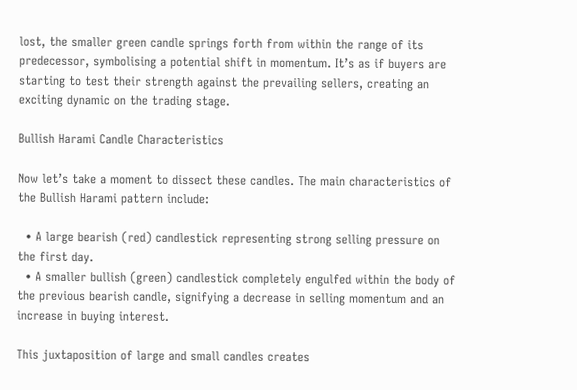lost, the smaller green candle springs forth from within the range of its predecessor, symbolising a potential shift in momentum. It’s as if buyers are starting to test their strength against the prevailing sellers, creating an exciting dynamic on the trading stage.

Bullish Harami Candle Characteristics

Now let’s take a moment to dissect these candles. The main characteristics of the Bullish Harami pattern include:

  • A large bearish (red) candlestick representing strong selling pressure on the first day.
  • A smaller bullish (green) candlestick completely engulfed within the body of the previous bearish candle, signifying a decrease in selling momentum and an increase in buying interest.

This juxtaposition of large and small candles creates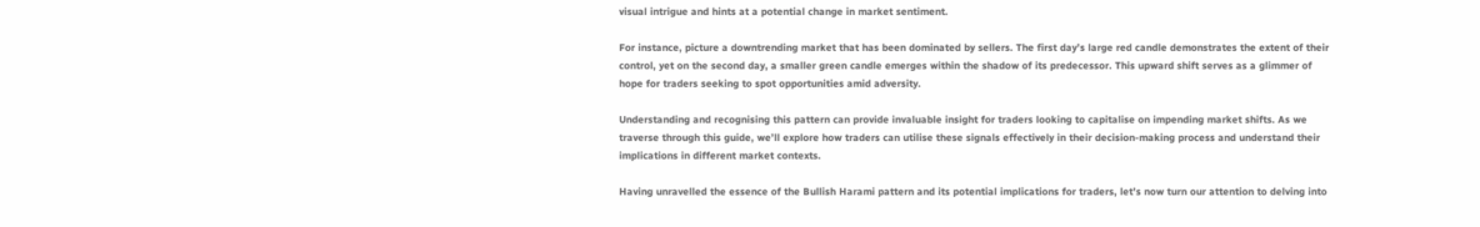visual intrigue and hints at a potential change in market sentiment.

For instance, picture a downtrending market that has been dominated by sellers. The first day’s large red candle demonstrates the extent of their control, yet on the second day, a smaller green candle emerges within the shadow of its predecessor. This upward shift serves as a glimmer of hope for traders seeking to spot opportunities amid adversity.

Understanding and recognising this pattern can provide invaluable insight for traders looking to capitalise on impending market shifts. As we traverse through this guide, we’ll explore how traders can utilise these signals effectively in their decision-making process and understand their implications in different market contexts.

Having unravelled the essence of the Bullish Harami pattern and its potential implications for traders, let’s now turn our attention to delving into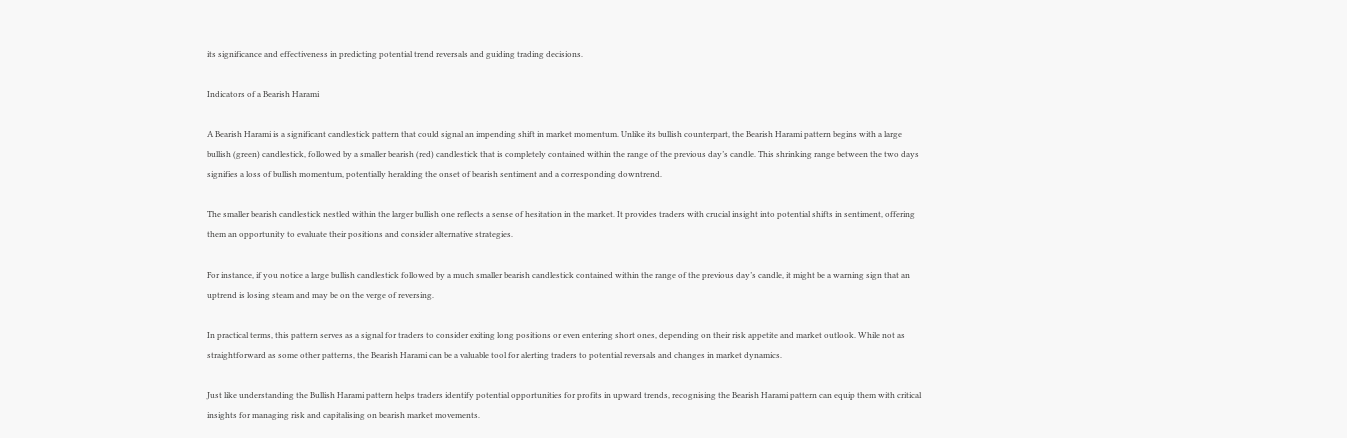its significance and effectiveness in predicting potential trend reversals and guiding trading decisions.

Indicators of a Bearish Harami

A Bearish Harami is a significant candlestick pattern that could signal an impending shift in market momentum. Unlike its bullish counterpart, the Bearish Harami pattern begins with a large bullish (green) candlestick, followed by a smaller bearish (red) candlestick that is completely contained within the range of the previous day’s candle. This shrinking range between the two days signifies a loss of bullish momentum, potentially heralding the onset of bearish sentiment and a corresponding downtrend.

The smaller bearish candlestick nestled within the larger bullish one reflects a sense of hesitation in the market. It provides traders with crucial insight into potential shifts in sentiment, offering them an opportunity to evaluate their positions and consider alternative strategies.

For instance, if you notice a large bullish candlestick followed by a much smaller bearish candlestick contained within the range of the previous day’s candle, it might be a warning sign that an uptrend is losing steam and may be on the verge of reversing.

In practical terms, this pattern serves as a signal for traders to consider exiting long positions or even entering short ones, depending on their risk appetite and market outlook. While not as straightforward as some other patterns, the Bearish Harami can be a valuable tool for alerting traders to potential reversals and changes in market dynamics.

Just like understanding the Bullish Harami pattern helps traders identify potential opportunities for profits in upward trends, recognising the Bearish Harami pattern can equip them with critical insights for managing risk and capitalising on bearish market movements.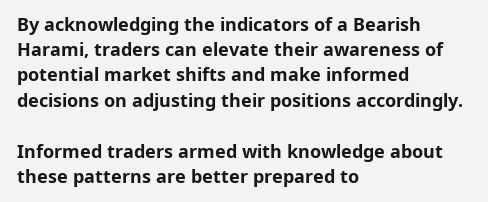By acknowledging the indicators of a Bearish Harami, traders can elevate their awareness of potential market shifts and make informed decisions on adjusting their positions accordingly.

Informed traders armed with knowledge about these patterns are better prepared to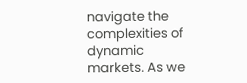navigate the complexities of dynamic markets. As we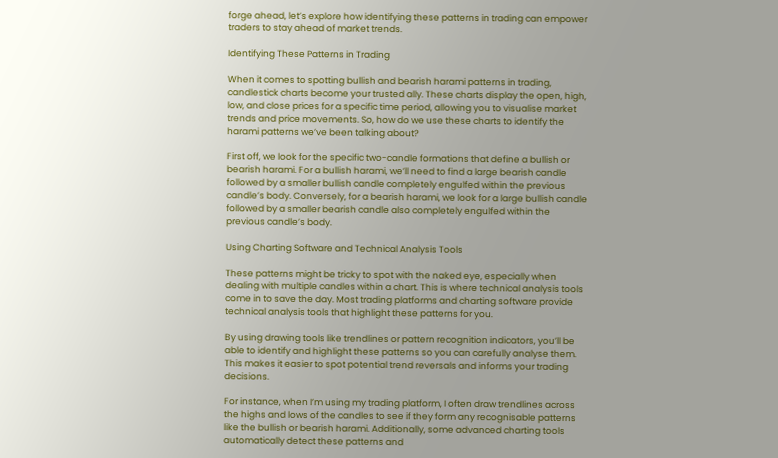forge ahead, let’s explore how identifying these patterns in trading can empower traders to stay ahead of market trends.

Identifying These Patterns in Trading

When it comes to spotting bullish and bearish harami patterns in trading, candlestick charts become your trusted ally. These charts display the open, high, low, and close prices for a specific time period, allowing you to visualise market trends and price movements. So, how do we use these charts to identify the harami patterns we’ve been talking about?

First off, we look for the specific two-candle formations that define a bullish or bearish harami. For a bullish harami, we’ll need to find a large bearish candle followed by a smaller bullish candle completely engulfed within the previous candle’s body. Conversely, for a bearish harami, we look for a large bullish candle followed by a smaller bearish candle also completely engulfed within the previous candle’s body.

Using Charting Software and Technical Analysis Tools

These patterns might be tricky to spot with the naked eye, especially when dealing with multiple candles within a chart. This is where technical analysis tools come in to save the day. Most trading platforms and charting software provide technical analysis tools that highlight these patterns for you.

By using drawing tools like trendlines or pattern recognition indicators, you’ll be able to identify and highlight these patterns so you can carefully analyse them. This makes it easier to spot potential trend reversals and informs your trading decisions.

For instance, when I’m using my trading platform, I often draw trendlines across the highs and lows of the candles to see if they form any recognisable patterns like the bullish or bearish harami. Additionally, some advanced charting tools automatically detect these patterns and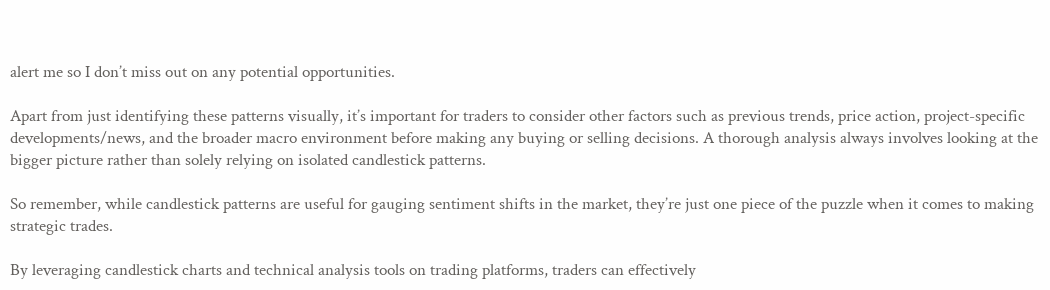alert me so I don’t miss out on any potential opportunities.

Apart from just identifying these patterns visually, it’s important for traders to consider other factors such as previous trends, price action, project-specific developments/news, and the broader macro environment before making any buying or selling decisions. A thorough analysis always involves looking at the bigger picture rather than solely relying on isolated candlestick patterns.

So remember, while candlestick patterns are useful for gauging sentiment shifts in the market, they’re just one piece of the puzzle when it comes to making strategic trades.

By leveraging candlestick charts and technical analysis tools on trading platforms, traders can effectively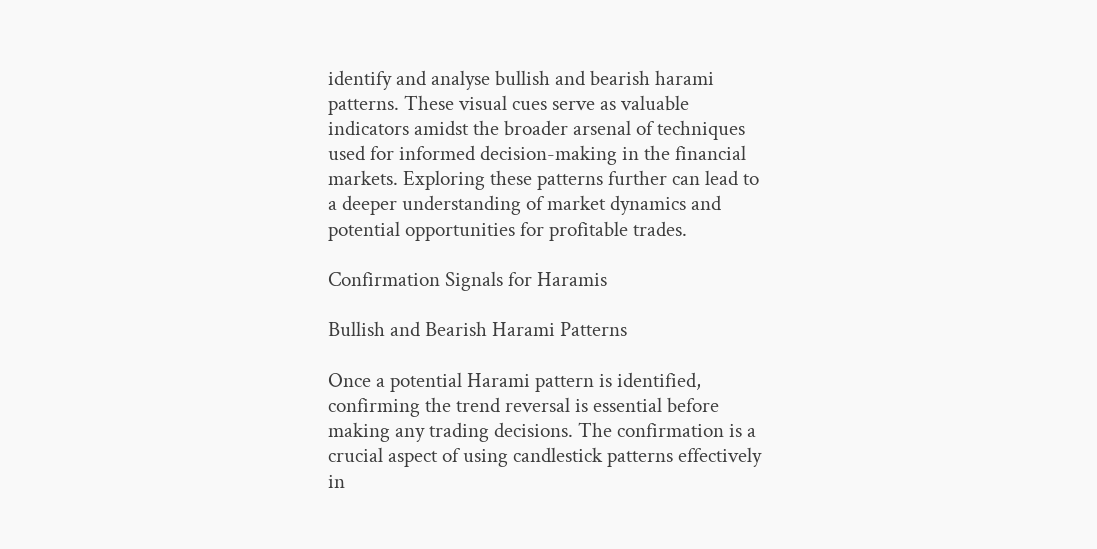identify and analyse bullish and bearish harami patterns. These visual cues serve as valuable indicators amidst the broader arsenal of techniques used for informed decision-making in the financial markets. Exploring these patterns further can lead to a deeper understanding of market dynamics and potential opportunities for profitable trades.

Confirmation Signals for Haramis

Bullish and Bearish Harami Patterns

Once a potential Harami pattern is identified, confirming the trend reversal is essential before making any trading decisions. The confirmation is a crucial aspect of using candlestick patterns effectively in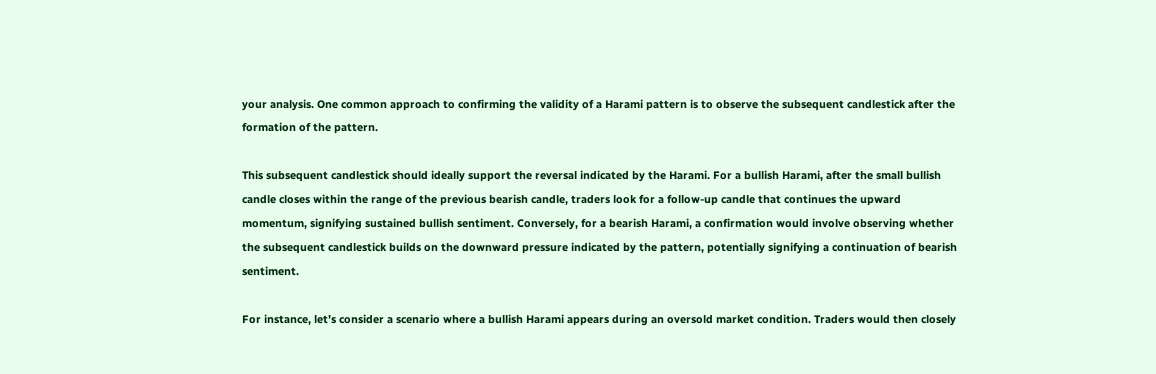your analysis. One common approach to confirming the validity of a Harami pattern is to observe the subsequent candlestick after the formation of the pattern.

This subsequent candlestick should ideally support the reversal indicated by the Harami. For a bullish Harami, after the small bullish candle closes within the range of the previous bearish candle, traders look for a follow-up candle that continues the upward momentum, signifying sustained bullish sentiment. Conversely, for a bearish Harami, a confirmation would involve observing whether the subsequent candlestick builds on the downward pressure indicated by the pattern, potentially signifying a continuation of bearish sentiment.

For instance, let’s consider a scenario where a bullish Harami appears during an oversold market condition. Traders would then closely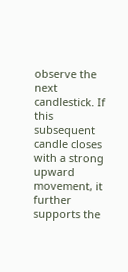observe the next candlestick. If this subsequent candle closes with a strong upward movement, it further supports the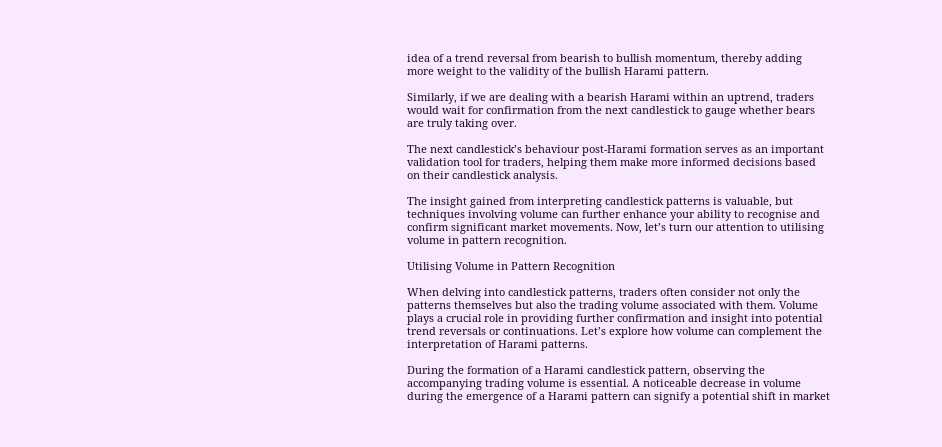idea of a trend reversal from bearish to bullish momentum, thereby adding more weight to the validity of the bullish Harami pattern.

Similarly, if we are dealing with a bearish Harami within an uptrend, traders would wait for confirmation from the next candlestick to gauge whether bears are truly taking over.

The next candlestick’s behaviour post-Harami formation serves as an important validation tool for traders, helping them make more informed decisions based on their candlestick analysis.

The insight gained from interpreting candlestick patterns is valuable, but techniques involving volume can further enhance your ability to recognise and confirm significant market movements. Now, let’s turn our attention to utilising volume in pattern recognition.

Utilising Volume in Pattern Recognition

When delving into candlestick patterns, traders often consider not only the patterns themselves but also the trading volume associated with them. Volume plays a crucial role in providing further confirmation and insight into potential trend reversals or continuations. Let’s explore how volume can complement the interpretation of Harami patterns.

During the formation of a Harami candlestick pattern, observing the accompanying trading volume is essential. A noticeable decrease in volume during the emergence of a Harami pattern can signify a potential shift in market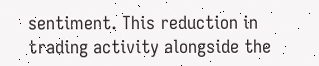sentiment. This reduction in trading activity alongside the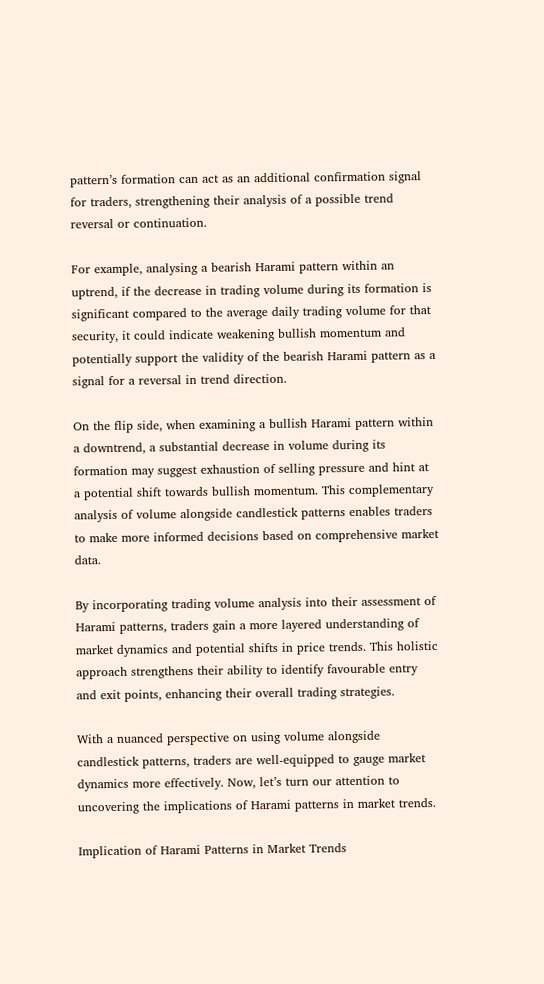pattern’s formation can act as an additional confirmation signal for traders, strengthening their analysis of a possible trend reversal or continuation.

For example, analysing a bearish Harami pattern within an uptrend, if the decrease in trading volume during its formation is significant compared to the average daily trading volume for that security, it could indicate weakening bullish momentum and potentially support the validity of the bearish Harami pattern as a signal for a reversal in trend direction.

On the flip side, when examining a bullish Harami pattern within a downtrend, a substantial decrease in volume during its formation may suggest exhaustion of selling pressure and hint at a potential shift towards bullish momentum. This complementary analysis of volume alongside candlestick patterns enables traders to make more informed decisions based on comprehensive market data.

By incorporating trading volume analysis into their assessment of Harami patterns, traders gain a more layered understanding of market dynamics and potential shifts in price trends. This holistic approach strengthens their ability to identify favourable entry and exit points, enhancing their overall trading strategies.

With a nuanced perspective on using volume alongside candlestick patterns, traders are well-equipped to gauge market dynamics more effectively. Now, let’s turn our attention to uncovering the implications of Harami patterns in market trends.

Implication of Harami Patterns in Market Trends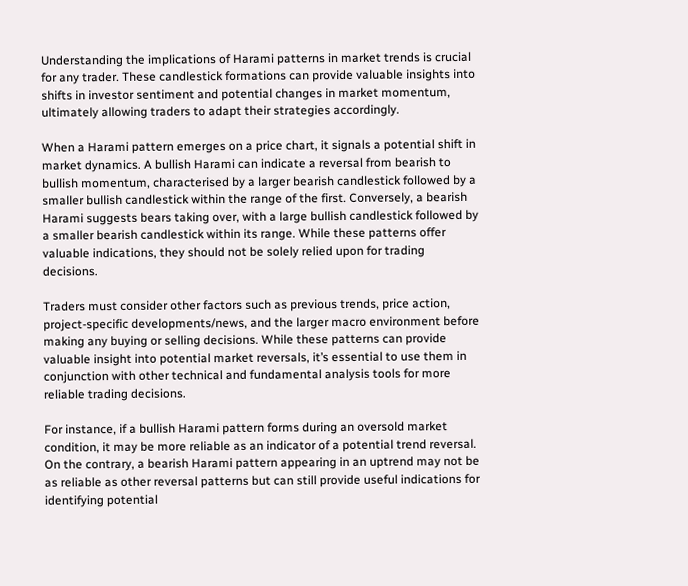Understanding the implications of Harami patterns in market trends is crucial for any trader. These candlestick formations can provide valuable insights into shifts in investor sentiment and potential changes in market momentum, ultimately allowing traders to adapt their strategies accordingly.

When a Harami pattern emerges on a price chart, it signals a potential shift in market dynamics. A bullish Harami can indicate a reversal from bearish to bullish momentum, characterised by a larger bearish candlestick followed by a smaller bullish candlestick within the range of the first. Conversely, a bearish Harami suggests bears taking over, with a large bullish candlestick followed by a smaller bearish candlestick within its range. While these patterns offer valuable indications, they should not be solely relied upon for trading decisions.

Traders must consider other factors such as previous trends, price action, project-specific developments/news, and the larger macro environment before making any buying or selling decisions. While these patterns can provide valuable insight into potential market reversals, it’s essential to use them in conjunction with other technical and fundamental analysis tools for more reliable trading decisions.

For instance, if a bullish Harami pattern forms during an oversold market condition, it may be more reliable as an indicator of a potential trend reversal. On the contrary, a bearish Harami pattern appearing in an uptrend may not be as reliable as other reversal patterns but can still provide useful indications for identifying potential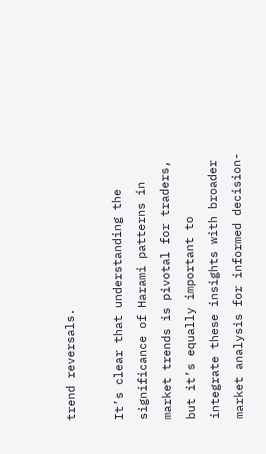trend reversals.

It’s clear that understanding the significance of Harami patterns in market trends is pivotal for traders, but it’s equally important to integrate these insights with broader market analysis for informed decision-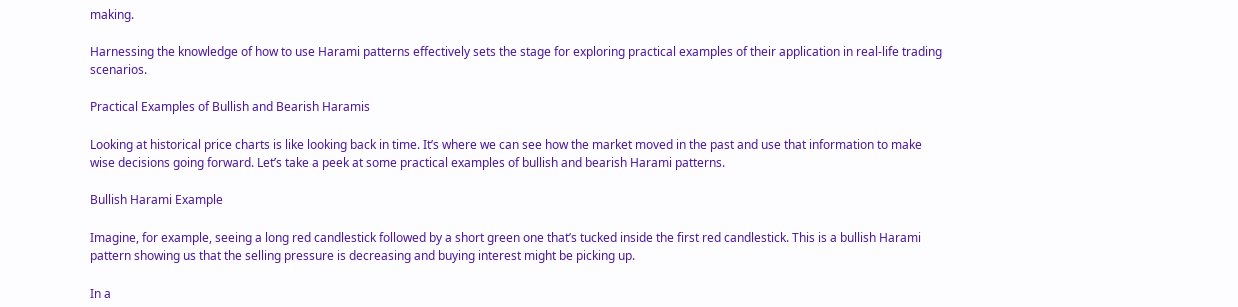making.

Harnessing the knowledge of how to use Harami patterns effectively sets the stage for exploring practical examples of their application in real-life trading scenarios.

Practical Examples of Bullish and Bearish Haramis

Looking at historical price charts is like looking back in time. It’s where we can see how the market moved in the past and use that information to make wise decisions going forward. Let’s take a peek at some practical examples of bullish and bearish Harami patterns.

Bullish Harami Example

Imagine, for example, seeing a long red candlestick followed by a short green one that’s tucked inside the first red candlestick. This is a bullish Harami pattern showing us that the selling pressure is decreasing and buying interest might be picking up.

In a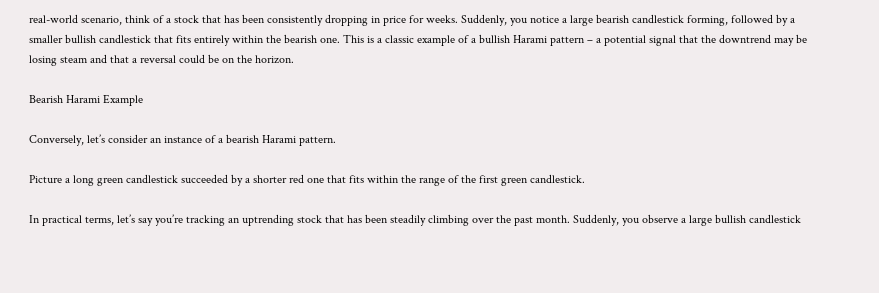real-world scenario, think of a stock that has been consistently dropping in price for weeks. Suddenly, you notice a large bearish candlestick forming, followed by a smaller bullish candlestick that fits entirely within the bearish one. This is a classic example of a bullish Harami pattern – a potential signal that the downtrend may be losing steam and that a reversal could be on the horizon.

Bearish Harami Example

Conversely, let’s consider an instance of a bearish Harami pattern.

Picture a long green candlestick succeeded by a shorter red one that fits within the range of the first green candlestick.

In practical terms, let’s say you’re tracking an uptrending stock that has been steadily climbing over the past month. Suddenly, you observe a large bullish candlestick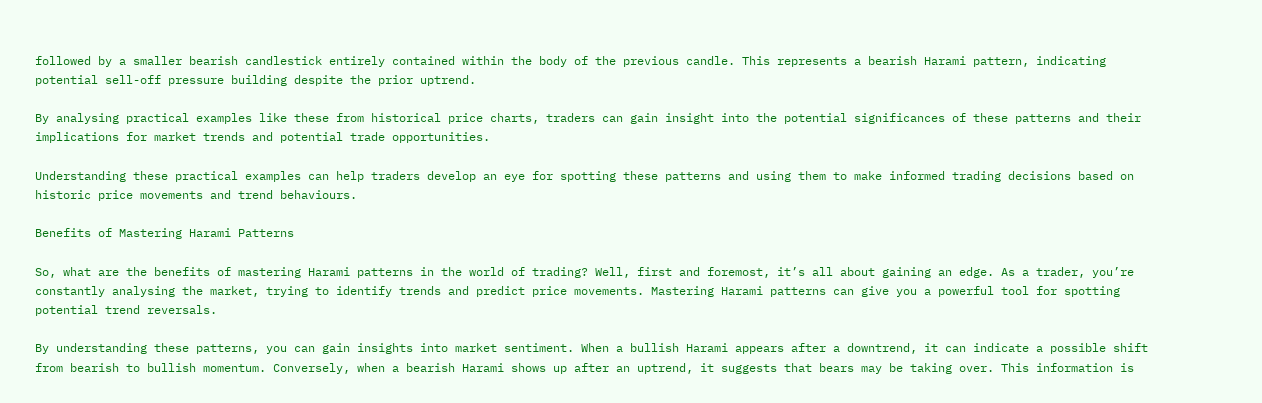followed by a smaller bearish candlestick entirely contained within the body of the previous candle. This represents a bearish Harami pattern, indicating potential sell-off pressure building despite the prior uptrend.

By analysing practical examples like these from historical price charts, traders can gain insight into the potential significances of these patterns and their implications for market trends and potential trade opportunities.

Understanding these practical examples can help traders develop an eye for spotting these patterns and using them to make informed trading decisions based on historic price movements and trend behaviours.

Benefits of Mastering Harami Patterns

So, what are the benefits of mastering Harami patterns in the world of trading? Well, first and foremost, it’s all about gaining an edge. As a trader, you’re constantly analysing the market, trying to identify trends and predict price movements. Mastering Harami patterns can give you a powerful tool for spotting potential trend reversals.

By understanding these patterns, you can gain insights into market sentiment. When a bullish Harami appears after a downtrend, it can indicate a possible shift from bearish to bullish momentum. Conversely, when a bearish Harami shows up after an uptrend, it suggests that bears may be taking over. This information is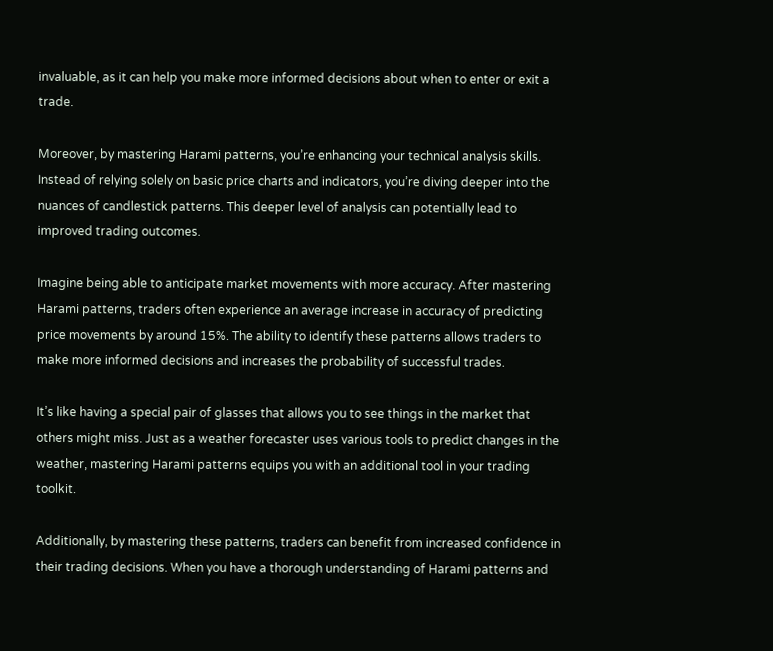invaluable, as it can help you make more informed decisions about when to enter or exit a trade.

Moreover, by mastering Harami patterns, you’re enhancing your technical analysis skills. Instead of relying solely on basic price charts and indicators, you’re diving deeper into the nuances of candlestick patterns. This deeper level of analysis can potentially lead to improved trading outcomes.

Imagine being able to anticipate market movements with more accuracy. After mastering Harami patterns, traders often experience an average increase in accuracy of predicting price movements by around 15%. The ability to identify these patterns allows traders to make more informed decisions and increases the probability of successful trades.

It’s like having a special pair of glasses that allows you to see things in the market that others might miss. Just as a weather forecaster uses various tools to predict changes in the weather, mastering Harami patterns equips you with an additional tool in your trading toolkit.

Additionally, by mastering these patterns, traders can benefit from increased confidence in their trading decisions. When you have a thorough understanding of Harami patterns and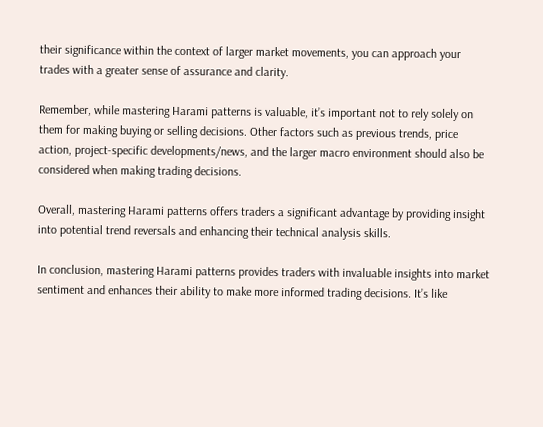their significance within the context of larger market movements, you can approach your trades with a greater sense of assurance and clarity.

Remember, while mastering Harami patterns is valuable, it’s important not to rely solely on them for making buying or selling decisions. Other factors such as previous trends, price action, project-specific developments/news, and the larger macro environment should also be considered when making trading decisions.

Overall, mastering Harami patterns offers traders a significant advantage by providing insight into potential trend reversals and enhancing their technical analysis skills.

In conclusion, mastering Harami patterns provides traders with invaluable insights into market sentiment and enhances their ability to make more informed trading decisions. It’s like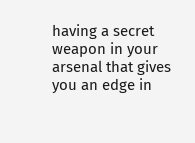having a secret weapon in your arsenal that gives you an edge in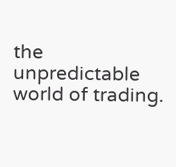the unpredictable world of trading.